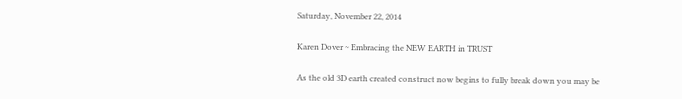Saturday, November 22, 2014

Karen Dover ~ Embracing the NEW EARTH in TRUST

As the old 3D earth created construct now begins to fully break down you may be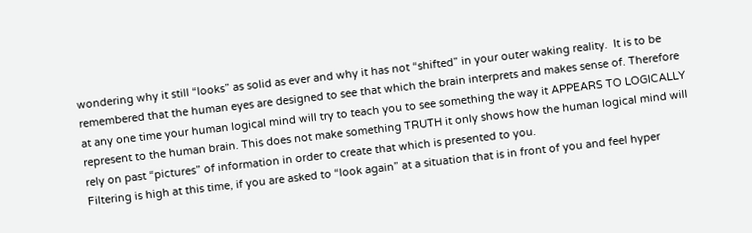wondering why it still “looks” as solid as ever and why it has not “shifted” in your outer waking reality.  It is to be remembered that the human eyes are designed to see that which the brain interprets and makes sense of. Therefore at any one time your human logical mind will try to teach you to see something the way it APPEARS TO LOGICALLY represent to the human brain. This does not make something TRUTH it only shows how the human logical mind will rely on past “pictures” of information in order to create that which is presented to you.
Filtering is high at this time, if you are asked to “look again” at a situation that is in front of you and feel hyper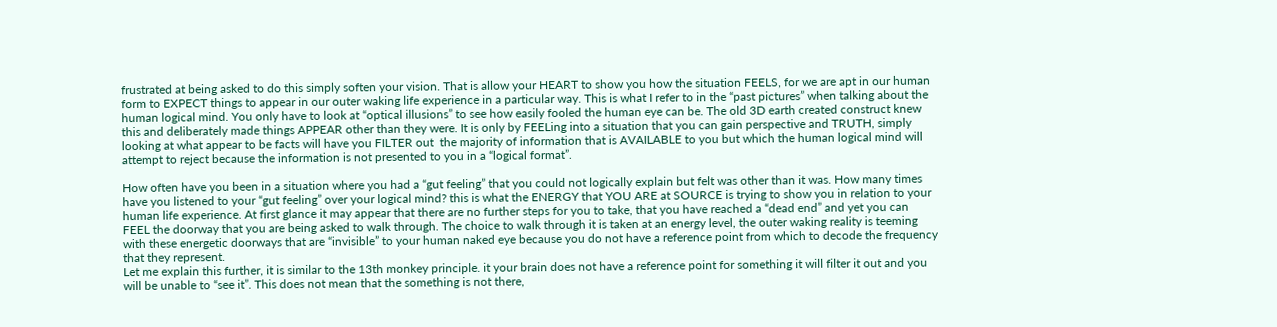frustrated at being asked to do this simply soften your vision. That is allow your HEART to show you how the situation FEELS, for we are apt in our human form to EXPECT things to appear in our outer waking life experience in a particular way. This is what I refer to in the “past pictures” when talking about the human logical mind. You only have to look at “optical illusions” to see how easily fooled the human eye can be. The old 3D earth created construct knew this and deliberately made things APPEAR other than they were. It is only by FEELing into a situation that you can gain perspective and TRUTH, simply looking at what appear to be facts will have you FILTER out  the majority of information that is AVAILABLE to you but which the human logical mind will attempt to reject because the information is not presented to you in a “logical format”.

How often have you been in a situation where you had a “gut feeling” that you could not logically explain but felt was other than it was. How many times have you listened to your “gut feeling” over your logical mind? this is what the ENERGY that YOU ARE at SOURCE is trying to show you in relation to your human life experience. At first glance it may appear that there are no further steps for you to take, that you have reached a “dead end” and yet you can FEEL the doorway that you are being asked to walk through. The choice to walk through it is taken at an energy level, the outer waking reality is teeming with these energetic doorways that are “invisible” to your human naked eye because you do not have a reference point from which to decode the frequency that they represent.
Let me explain this further, it is similar to the 13th monkey principle. it your brain does not have a reference point for something it will filter it out and you will be unable to “see it”. This does not mean that the something is not there,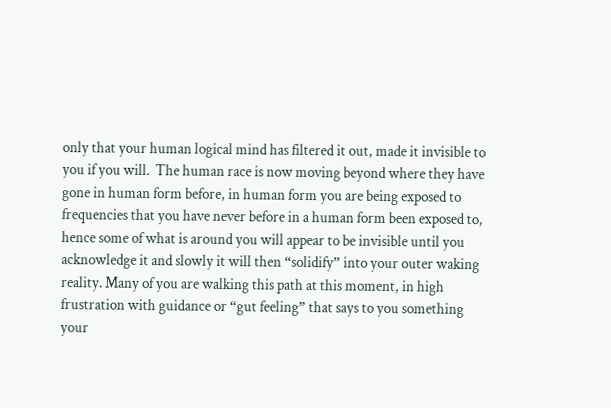only that your human logical mind has filtered it out, made it invisible to you if you will.  The human race is now moving beyond where they have gone in human form before, in human form you are being exposed to frequencies that you have never before in a human form been exposed to, hence some of what is around you will appear to be invisible until you acknowledge it and slowly it will then “solidify” into your outer waking reality. Many of you are walking this path at this moment, in high frustration with guidance or “gut feeling” that says to you something your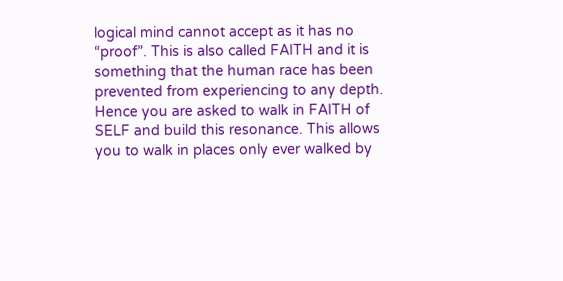logical mind cannot accept as it has no “proof”. This is also called FAITH and it is something that the human race has been prevented from experiencing to any depth. Hence you are asked to walk in FAITH of SELF and build this resonance. This allows you to walk in places only ever walked by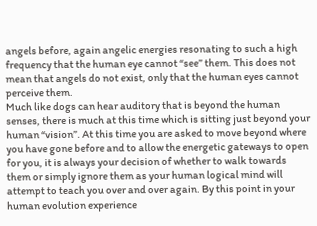angels before, again angelic energies resonating to such a high frequency that the human eye cannot “see” them. This does not mean that angels do not exist, only that the human eyes cannot perceive them.
Much like dogs can hear auditory that is beyond the human senses, there is much at this time which is sitting just beyond your human “vision”. At this time you are asked to move beyond where you have gone before and to allow the energetic gateways to open for you, it is always your decision of whether to walk towards them or simply ignore them as your human logical mind will attempt to teach you over and over again. By this point in your human evolution experience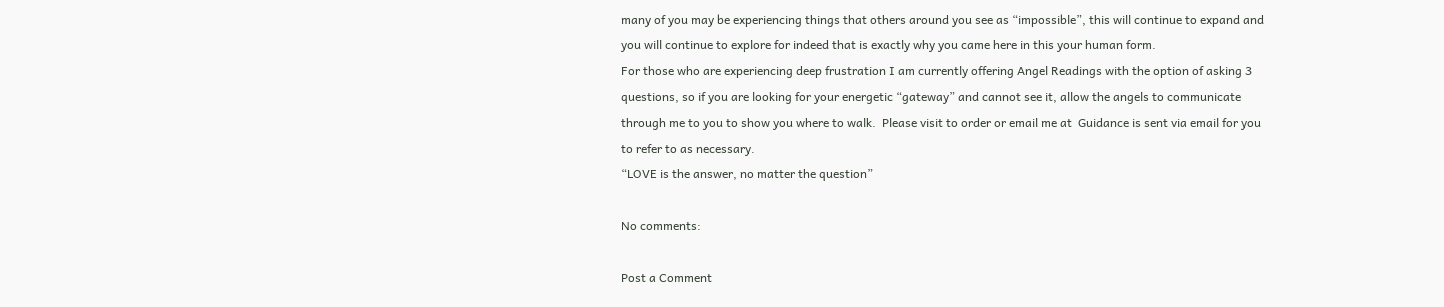many of you may be experiencing things that others around you see as “impossible”, this will continue to expand and you will continue to explore for indeed that is exactly why you came here in this your human form.
For those who are experiencing deep frustration I am currently offering Angel Readings with the option of asking 3 questions, so if you are looking for your energetic “gateway” and cannot see it, allow the angels to communicate through me to you to show you where to walk.  Please visit to order or email me at  Guidance is sent via email for you to refer to as necessary.
“LOVE is the answer, no matter the question”

No comments:

Post a Comment